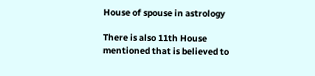House of spouse in astrology

There is also 11th House mentioned that is believed to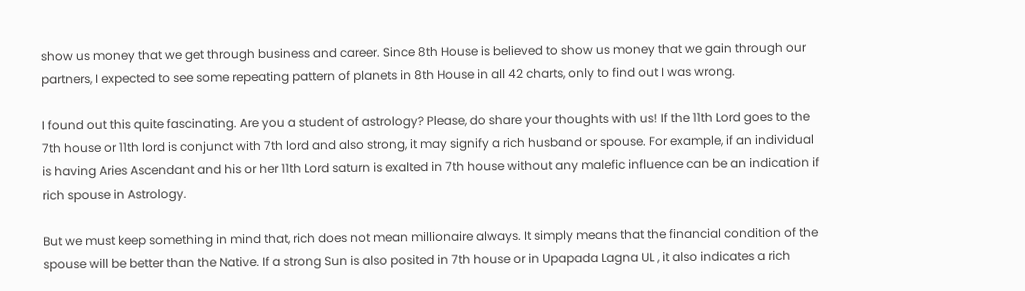show us money that we get through business and career. Since 8th House is believed to show us money that we gain through our partners, I expected to see some repeating pattern of planets in 8th House in all 42 charts, only to find out I was wrong.

I found out this quite fascinating. Are you a student of astrology? Please, do share your thoughts with us! If the 11th Lord goes to the 7th house or 11th lord is conjunct with 7th lord and also strong, it may signify a rich husband or spouse. For example, if an individual is having Aries Ascendant and his or her 11th Lord saturn is exalted in 7th house without any malefic influence can be an indication if rich spouse in Astrology.

But we must keep something in mind that, rich does not mean millionaire always. It simply means that the financial condition of the spouse will be better than the Native. If a strong Sun is also posited in 7th house or in Upapada Lagna UL , it also indicates a rich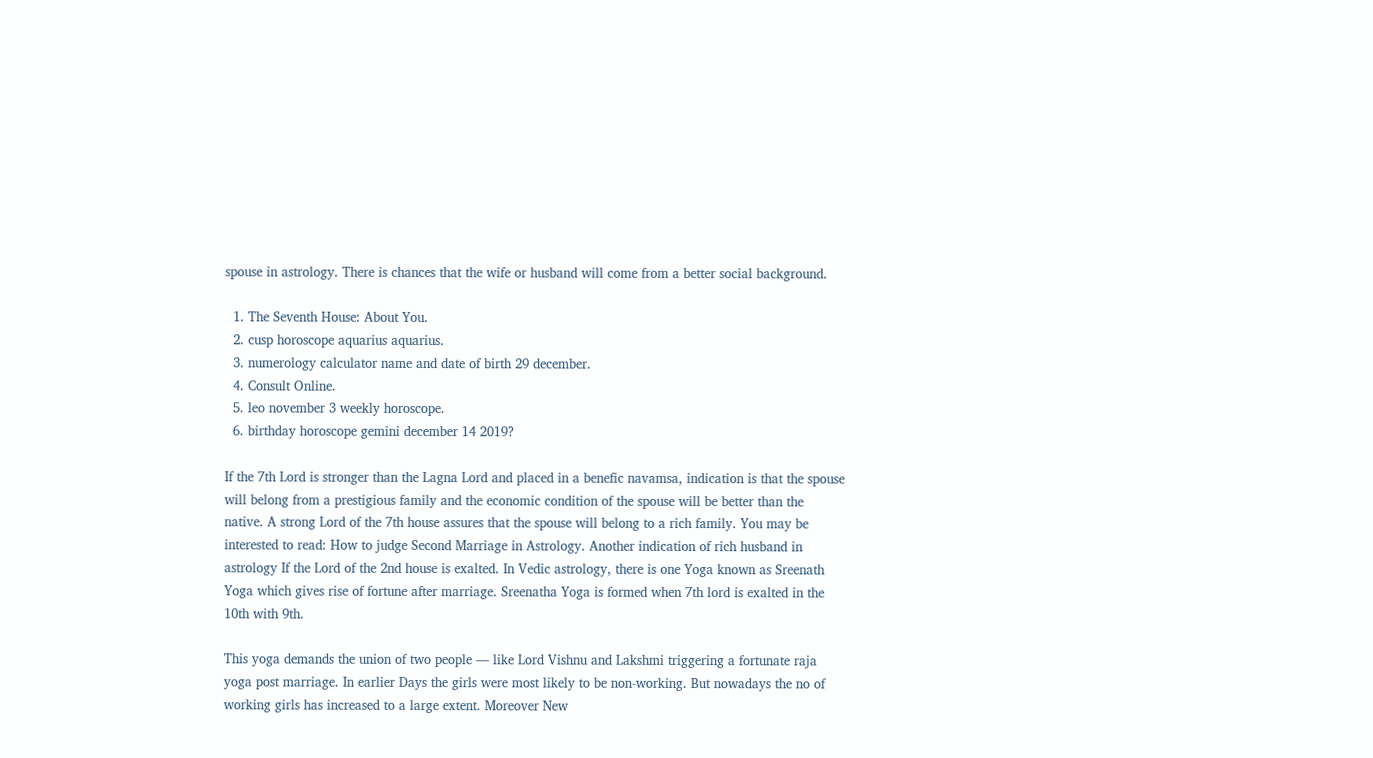spouse in astrology. There is chances that the wife or husband will come from a better social background.

  1. The Seventh House: About You.
  2. cusp horoscope aquarius aquarius.
  3. numerology calculator name and date of birth 29 december.
  4. Consult Online.
  5. leo november 3 weekly horoscope.
  6. birthday horoscope gemini december 14 2019?

If the 7th Lord is stronger than the Lagna Lord and placed in a benefic navamsa, indication is that the spouse will belong from a prestigious family and the economic condition of the spouse will be better than the native. A strong Lord of the 7th house assures that the spouse will belong to a rich family. You may be interested to read: How to judge Second Marriage in Astrology. Another indication of rich husband in astrology If the Lord of the 2nd house is exalted. In Vedic astrology, there is one Yoga known as Sreenath Yoga which gives rise of fortune after marriage. Sreenatha Yoga is formed when 7th lord is exalted in the 10th with 9th.

This yoga demands the union of two people — like Lord Vishnu and Lakshmi triggering a fortunate raja yoga post marriage. In earlier Days the girls were most likely to be non-working. But nowadays the no of working girls has increased to a large extent. Moreover New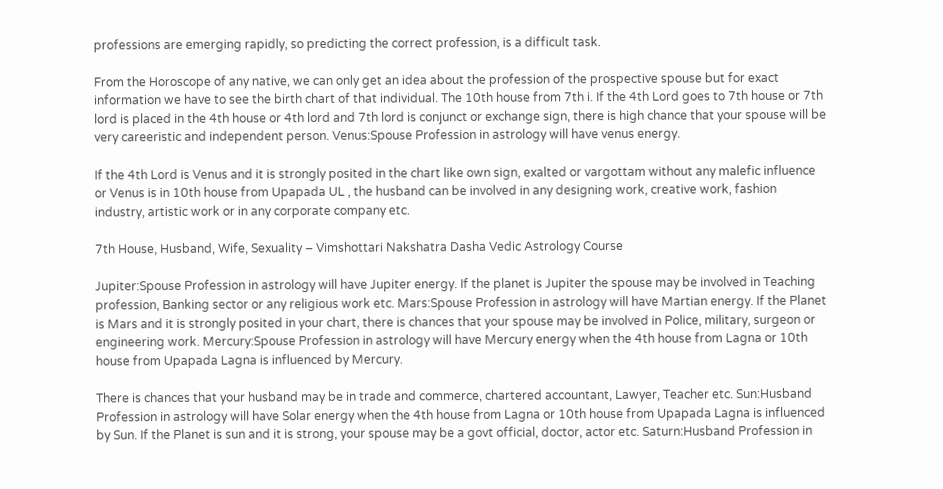professions are emerging rapidly, so predicting the correct profession, is a difficult task.

From the Horoscope of any native, we can only get an idea about the profession of the prospective spouse but for exact information we have to see the birth chart of that individual. The 10th house from 7th i. If the 4th Lord goes to 7th house or 7th lord is placed in the 4th house or 4th lord and 7th lord is conjunct or exchange sign, there is high chance that your spouse will be very careeristic and independent person. Venus:Spouse Profession in astrology will have venus energy.

If the 4th Lord is Venus and it is strongly posited in the chart like own sign, exalted or vargottam without any malefic influence or Venus is in 10th house from Upapada UL , the husband can be involved in any designing work, creative work, fashion industry, artistic work or in any corporate company etc.

7th House, Husband, Wife, Sexuality – Vimshottari Nakshatra Dasha Vedic Astrology Course

Jupiter:Spouse Profession in astrology will have Jupiter energy. If the planet is Jupiter the spouse may be involved in Teaching profession, Banking sector or any religious work etc. Mars:Spouse Profession in astrology will have Martian energy. If the Planet is Mars and it is strongly posited in your chart, there is chances that your spouse may be involved in Police, military, surgeon or engineering work. Mercury:Spouse Profession in astrology will have Mercury energy when the 4th house from Lagna or 10th house from Upapada Lagna is influenced by Mercury.

There is chances that your husband may be in trade and commerce, chartered accountant, Lawyer, Teacher etc. Sun:Husband Profession in astrology will have Solar energy when the 4th house from Lagna or 10th house from Upapada Lagna is influenced by Sun. If the Planet is sun and it is strong, your spouse may be a govt official, doctor, actor etc. Saturn:Husband Profession in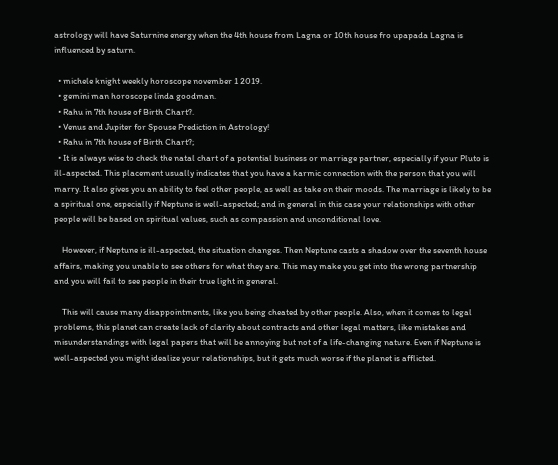astrology will have Saturnine energy when the 4th house from Lagna or 10th house fro upapada Lagna is influenced by saturn.

  • michele knight weekly horoscope november 1 2019.
  • gemini man horoscope linda goodman.
  • Rahu in 7th house of Birth Chart?.
  • Venus and Jupiter for Spouse Prediction in Astrology!
  • Rahu in 7th house of Birth Chart?;
  • It is always wise to check the natal chart of a potential business or marriage partner, especially if your Pluto is ill-aspected. This placement usually indicates that you have a karmic connection with the person that you will marry. It also gives you an ability to feel other people, as well as take on their moods. The marriage is likely to be a spiritual one, especially if Neptune is well-aspected; and in general in this case your relationships with other people will be based on spiritual values, such as compassion and unconditional love.

    However, if Neptune is ill-aspected, the situation changes. Then Neptune casts a shadow over the seventh house affairs, making you unable to see others for what they are. This may make you get into the wrong partnership and you will fail to see people in their true light in general.

    This will cause many disappointments, like you being cheated by other people. Also, when it comes to legal problems, this planet can create lack of clarity about contracts and other legal matters, like mistakes and misunderstandings with legal papers that will be annoying but not of a life-changing nature. Even if Neptune is well-aspected you might idealize your relationships, but it gets much worse if the planet is afflicted.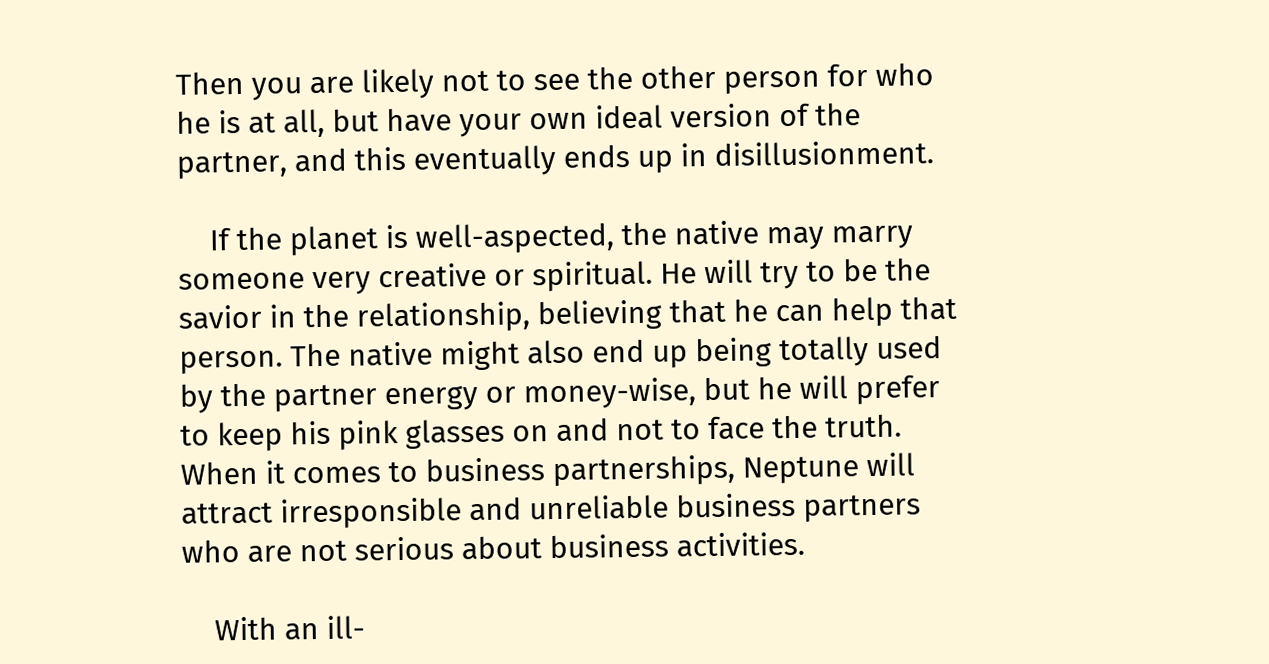Then you are likely not to see the other person for who he is at all, but have your own ideal version of the partner, and this eventually ends up in disillusionment.

    If the planet is well-aspected, the native may marry someone very creative or spiritual. He will try to be the savior in the relationship, believing that he can help that person. The native might also end up being totally used by the partner energy or money-wise, but he will prefer to keep his pink glasses on and not to face the truth. When it comes to business partnerships, Neptune will attract irresponsible and unreliable business partners who are not serious about business activities.

    With an ill-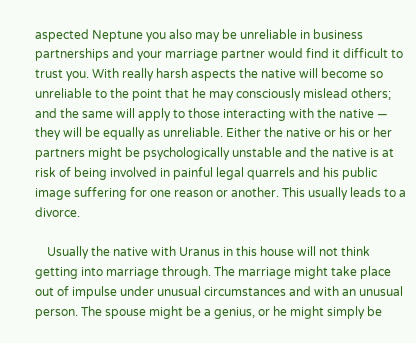aspected Neptune you also may be unreliable in business partnerships and your marriage partner would find it difficult to trust you. With really harsh aspects the native will become so unreliable to the point that he may consciously mislead others; and the same will apply to those interacting with the native — they will be equally as unreliable. Either the native or his or her partners might be psychologically unstable and the native is at risk of being involved in painful legal quarrels and his public image suffering for one reason or another. This usually leads to a divorce.

    Usually the native with Uranus in this house will not think getting into marriage through. The marriage might take place out of impulse under unusual circumstances and with an unusual person. The spouse might be a genius, or he might simply be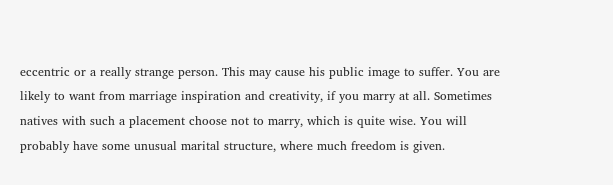eccentric or a really strange person. This may cause his public image to suffer. You are likely to want from marriage inspiration and creativity, if you marry at all. Sometimes natives with such a placement choose not to marry, which is quite wise. You will probably have some unusual marital structure, where much freedom is given.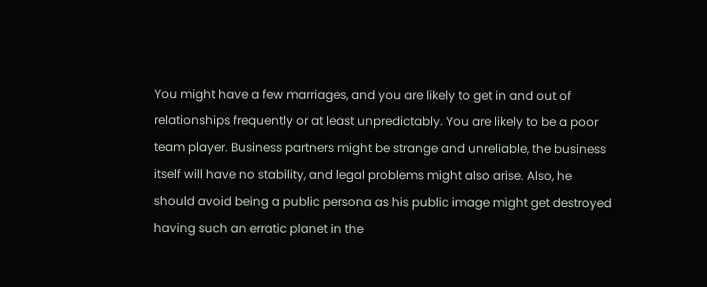You might have a few marriages, and you are likely to get in and out of relationships frequently or at least unpredictably. You are likely to be a poor team player. Business partners might be strange and unreliable, the business itself will have no stability, and legal problems might also arise. Also, he should avoid being a public persona as his public image might get destroyed having such an erratic planet in the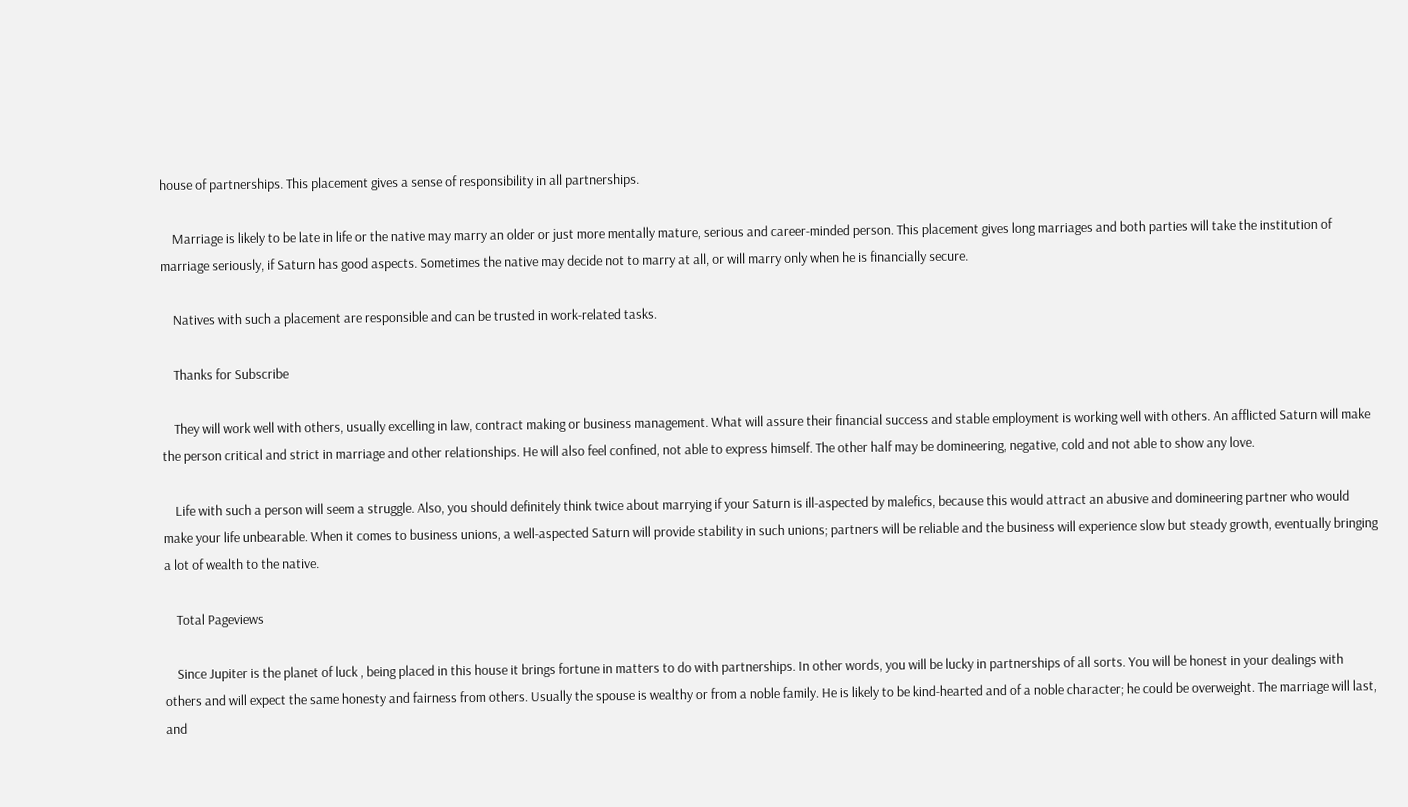house of partnerships. This placement gives a sense of responsibility in all partnerships.

    Marriage is likely to be late in life or the native may marry an older or just more mentally mature, serious and career-minded person. This placement gives long marriages and both parties will take the institution of marriage seriously, if Saturn has good aspects. Sometimes the native may decide not to marry at all, or will marry only when he is financially secure.

    Natives with such a placement are responsible and can be trusted in work-related tasks.

    Thanks for Subscribe

    They will work well with others, usually excelling in law, contract making or business management. What will assure their financial success and stable employment is working well with others. An afflicted Saturn will make the person critical and strict in marriage and other relationships. He will also feel confined, not able to express himself. The other half may be domineering, negative, cold and not able to show any love.

    Life with such a person will seem a struggle. Also, you should definitely think twice about marrying if your Saturn is ill-aspected by malefics, because this would attract an abusive and domineering partner who would make your life unbearable. When it comes to business unions, a well-aspected Saturn will provide stability in such unions; partners will be reliable and the business will experience slow but steady growth, eventually bringing a lot of wealth to the native.

    Total Pageviews

    Since Jupiter is the planet of luck , being placed in this house it brings fortune in matters to do with partnerships. In other words, you will be lucky in partnerships of all sorts. You will be honest in your dealings with others and will expect the same honesty and fairness from others. Usually the spouse is wealthy or from a noble family. He is likely to be kind-hearted and of a noble character; he could be overweight. The marriage will last, and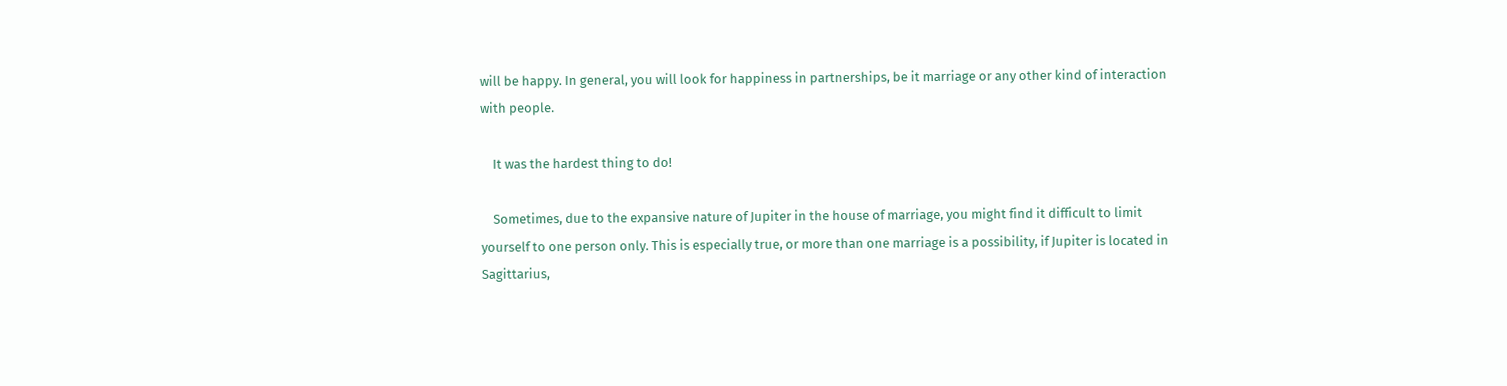will be happy. In general, you will look for happiness in partnerships, be it marriage or any other kind of interaction with people.

    It was the hardest thing to do!

    Sometimes, due to the expansive nature of Jupiter in the house of marriage, you might find it difficult to limit yourself to one person only. This is especially true, or more than one marriage is a possibility, if Jupiter is located in Sagittarius,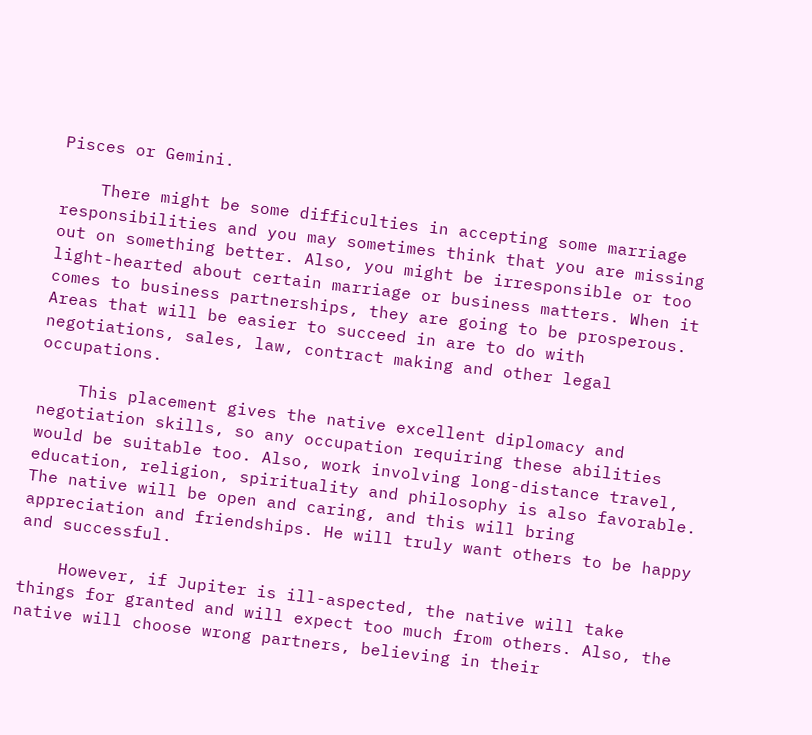Pisces or Gemini.

    There might be some difficulties in accepting some marriage responsibilities and you may sometimes think that you are missing out on something better. Also, you might be irresponsible or too light-hearted about certain marriage or business matters. When it comes to business partnerships, they are going to be prosperous. Areas that will be easier to succeed in are to do with negotiations, sales, law, contract making and other legal occupations.

    This placement gives the native excellent diplomacy and negotiation skills, so any occupation requiring these abilities would be suitable too. Also, work involving long-distance travel, education, religion, spirituality and philosophy is also favorable. The native will be open and caring, and this will bring appreciation and friendships. He will truly want others to be happy and successful.

    However, if Jupiter is ill-aspected, the native will take things for granted and will expect too much from others. Also, the native will choose wrong partners, believing in their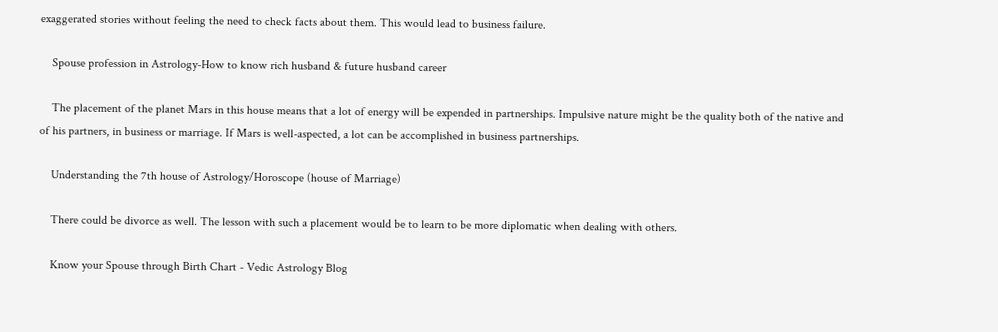exaggerated stories without feeling the need to check facts about them. This would lead to business failure.

    Spouse profession in Astrology-How to know rich husband & future husband career

    The placement of the planet Mars in this house means that a lot of energy will be expended in partnerships. Impulsive nature might be the quality both of the native and of his partners, in business or marriage. If Mars is well-aspected, a lot can be accomplished in business partnerships.

    Understanding the 7th house of Astrology/Horoscope (house of Marriage)

    There could be divorce as well. The lesson with such a placement would be to learn to be more diplomatic when dealing with others.

    Know your Spouse through Birth Chart - Vedic Astrology Blog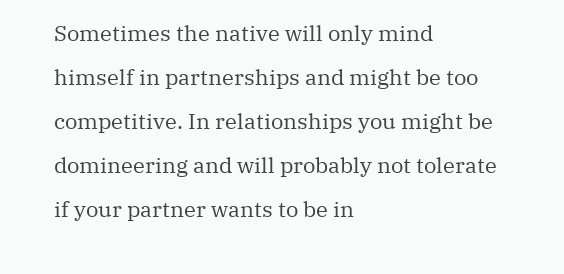Sometimes the native will only mind himself in partnerships and might be too competitive. In relationships you might be domineering and will probably not tolerate if your partner wants to be in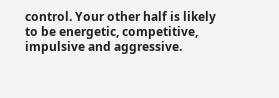control. Your other half is likely to be energetic, competitive, impulsive and aggressive.